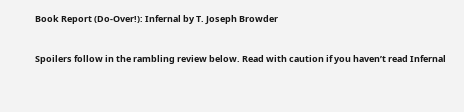Book Report (Do-Over!): Infernal by T. Joseph Browder

Spoilers follow in the rambling review below. Read with caution if you haven’t read Infernal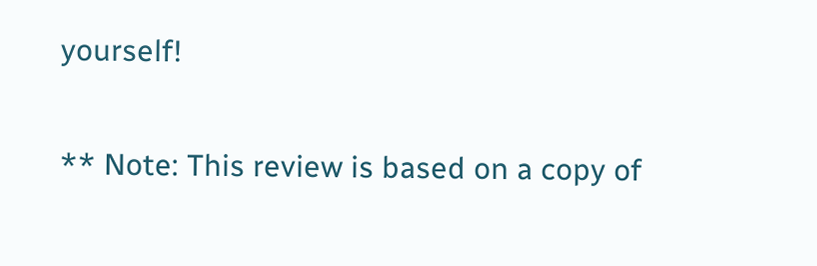yourself!

** Note: This review is based on a copy of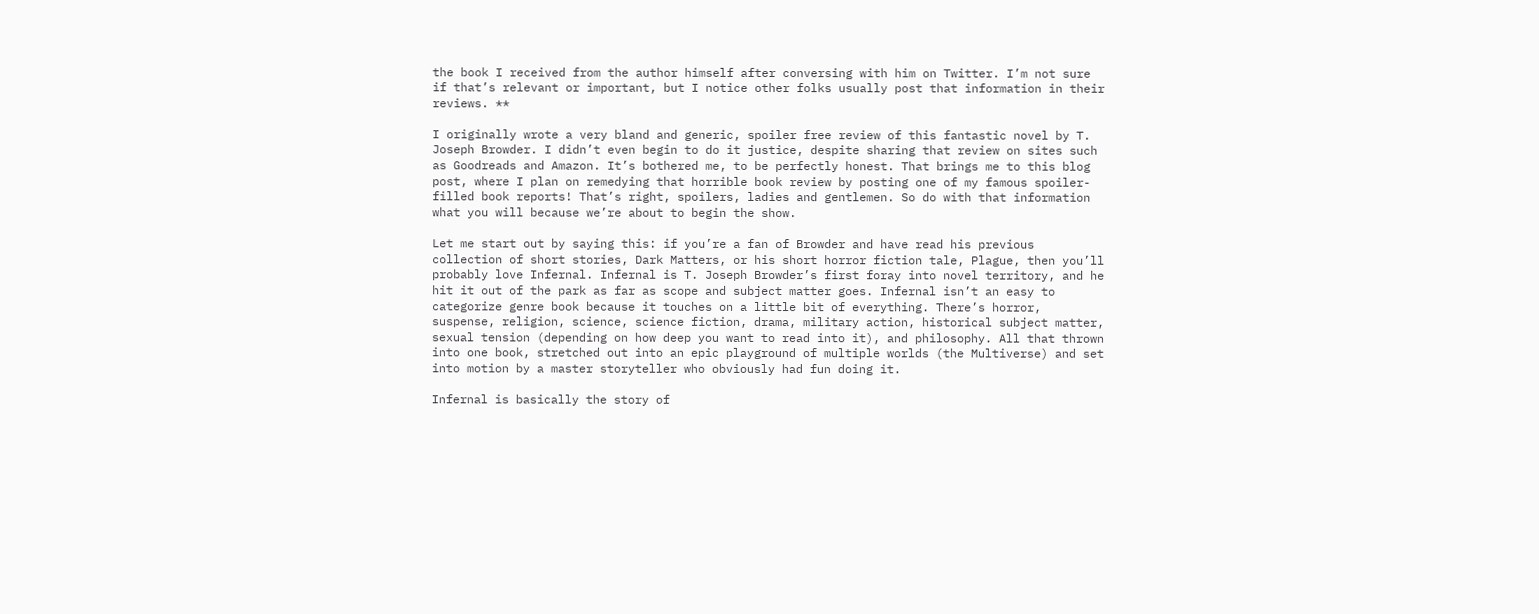the book I received from the author himself after conversing with him on Twitter. I’m not sure if that’s relevant or important, but I notice other folks usually post that information in their reviews. **

I originally wrote a very bland and generic, spoiler free review of this fantastic novel by T. Joseph Browder. I didn’t even begin to do it justice, despite sharing that review on sites such as Goodreads and Amazon. It’s bothered me, to be perfectly honest. That brings me to this blog post, where I plan on remedying that horrible book review by posting one of my famous spoiler-filled book reports! That’s right, spoilers, ladies and gentlemen. So do with that information what you will because we’re about to begin the show.

Let me start out by saying this: if you’re a fan of Browder and have read his previous collection of short stories, Dark Matters, or his short horror fiction tale, Plague, then you’ll probably love Infernal. Infernal is T. Joseph Browder’s first foray into novel territory, and he hit it out of the park as far as scope and subject matter goes. Infernal isn’t an easy to categorize genre book because it touches on a little bit of everything. There’s horror, suspense, religion, science, science fiction, drama, military action, historical subject matter, sexual tension (depending on how deep you want to read into it), and philosophy. All that thrown into one book, stretched out into an epic playground of multiple worlds (the Multiverse) and set into motion by a master storyteller who obviously had fun doing it.

Infernal is basically the story of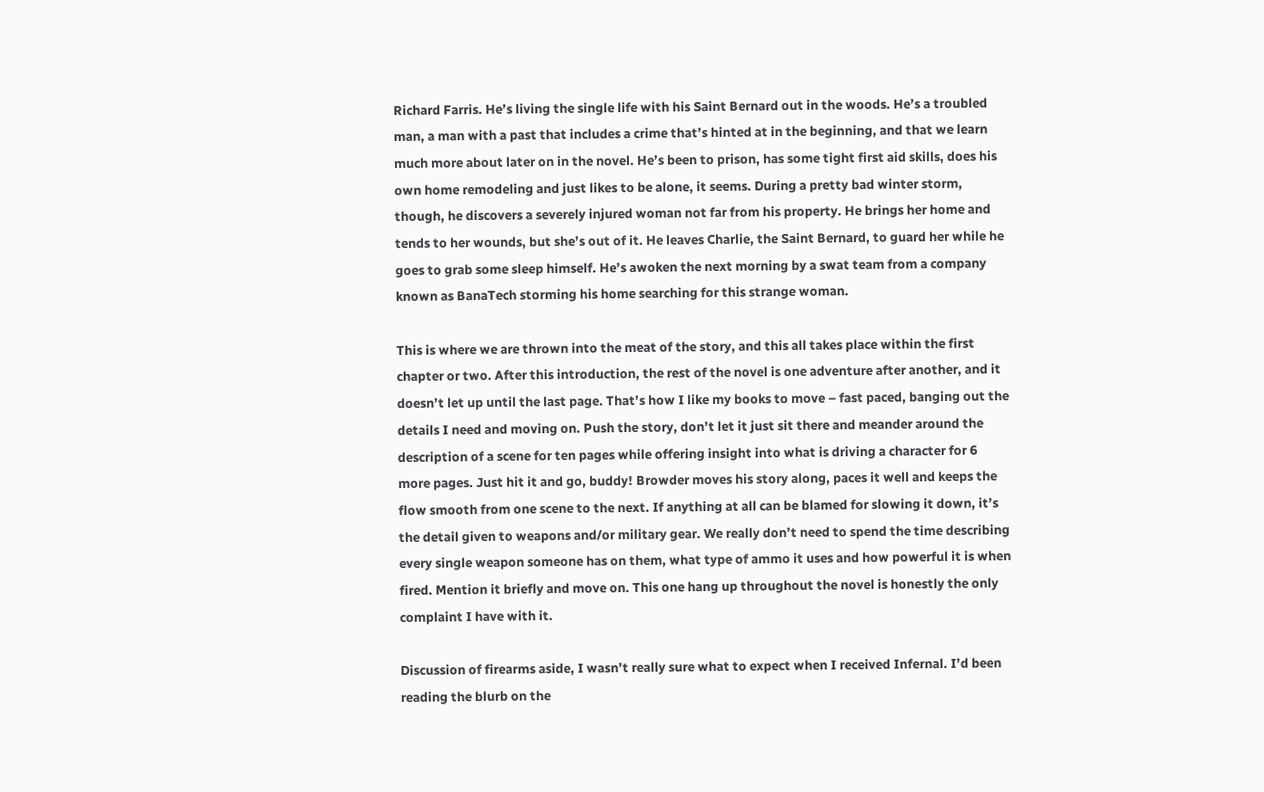Richard Farris. He’s living the single life with his Saint Bernard out in the woods. He’s a troubled man, a man with a past that includes a crime that’s hinted at in the beginning, and that we learn much more about later on in the novel. He’s been to prison, has some tight first aid skills, does his own home remodeling and just likes to be alone, it seems. During a pretty bad winter storm, though, he discovers a severely injured woman not far from his property. He brings her home and tends to her wounds, but she’s out of it. He leaves Charlie, the Saint Bernard, to guard her while he goes to grab some sleep himself. He’s awoken the next morning by a swat team from a company known as BanaTech storming his home searching for this strange woman.

This is where we are thrown into the meat of the story, and this all takes place within the first chapter or two. After this introduction, the rest of the novel is one adventure after another, and it doesn’t let up until the last page. That’s how I like my books to move – fast paced, banging out the details I need and moving on. Push the story, don’t let it just sit there and meander around the description of a scene for ten pages while offering insight into what is driving a character for 6 more pages. Just hit it and go, buddy! Browder moves his story along, paces it well and keeps the flow smooth from one scene to the next. If anything at all can be blamed for slowing it down, it’s the detail given to weapons and/or military gear. We really don’t need to spend the time describing every single weapon someone has on them, what type of ammo it uses and how powerful it is when fired. Mention it briefly and move on. This one hang up throughout the novel is honestly the only complaint I have with it.

Discussion of firearms aside, I wasn’t really sure what to expect when I received Infernal. I’d been reading the blurb on the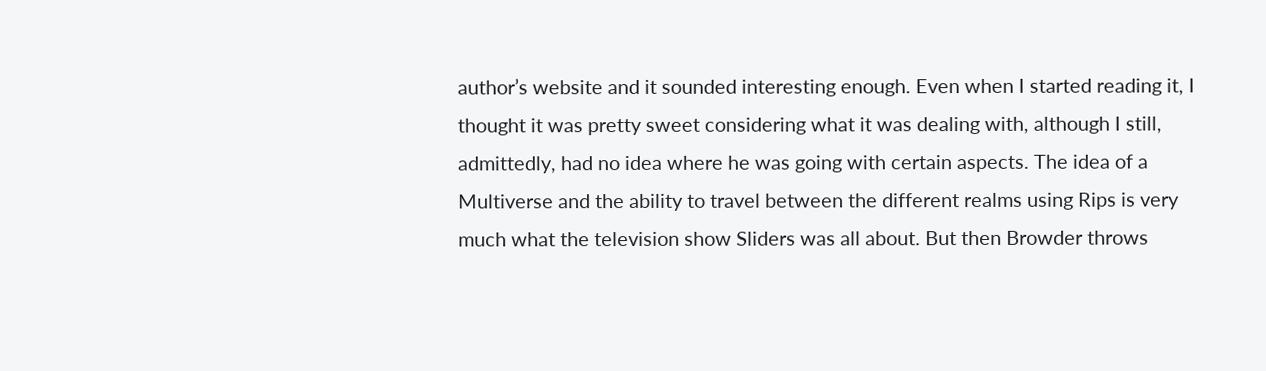author’s website and it sounded interesting enough. Even when I started reading it, I thought it was pretty sweet considering what it was dealing with, although I still, admittedly, had no idea where he was going with certain aspects. The idea of a Multiverse and the ability to travel between the different realms using Rips is very much what the television show Sliders was all about. But then Browder throws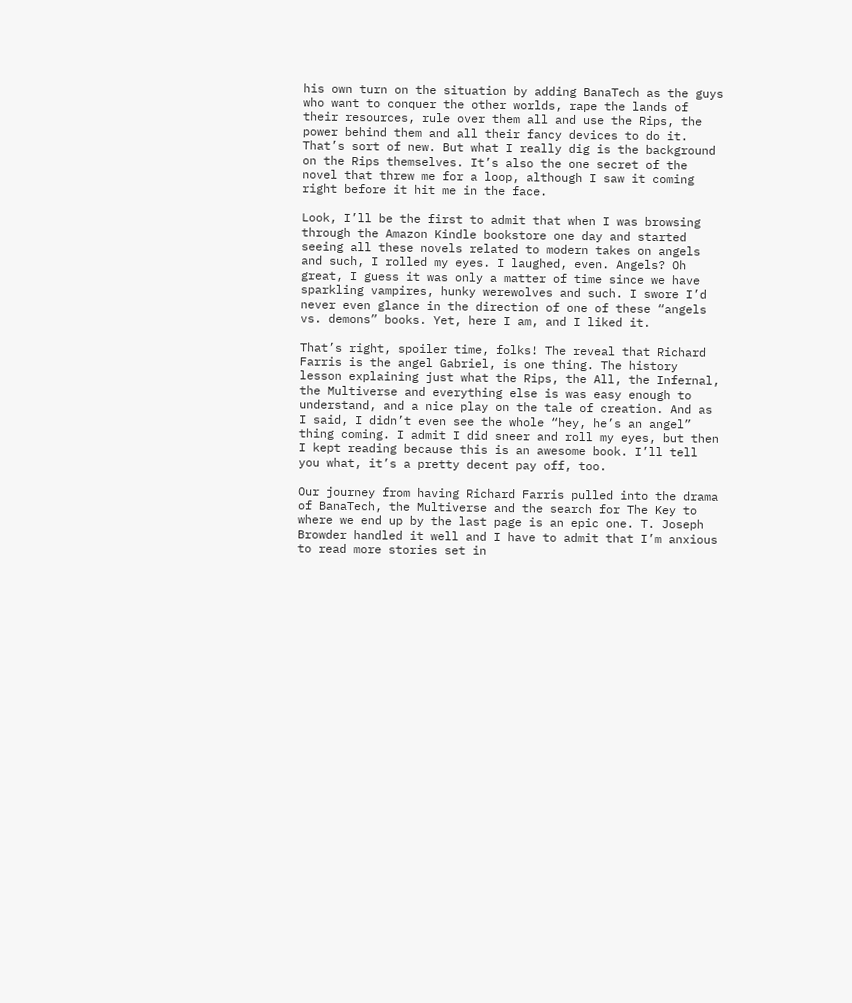his own turn on the situation by adding BanaTech as the guys who want to conquer the other worlds, rape the lands of their resources, rule over them all and use the Rips, the power behind them and all their fancy devices to do it. That’s sort of new. But what I really dig is the background on the Rips themselves. It’s also the one secret of the novel that threw me for a loop, although I saw it coming right before it hit me in the face.

Look, I’ll be the first to admit that when I was browsing through the Amazon Kindle bookstore one day and started seeing all these novels related to modern takes on angels and such, I rolled my eyes. I laughed, even. Angels? Oh great, I guess it was only a matter of time since we have sparkling vampires, hunky werewolves and such. I swore I’d never even glance in the direction of one of these “angels vs. demons” books. Yet, here I am, and I liked it.

That’s right, spoiler time, folks! The reveal that Richard Farris is the angel Gabriel, is one thing. The history lesson explaining just what the Rips, the All, the Infernal, the Multiverse and everything else is was easy enough to understand, and a nice play on the tale of creation. And as I said, I didn’t even see the whole “hey, he’s an angel” thing coming. I admit I did sneer and roll my eyes, but then I kept reading because this is an awesome book. I’ll tell you what, it’s a pretty decent pay off, too.

Our journey from having Richard Farris pulled into the drama of BanaTech, the Multiverse and the search for The Key to where we end up by the last page is an epic one. T. Joseph Browder handled it well and I have to admit that I’m anxious to read more stories set in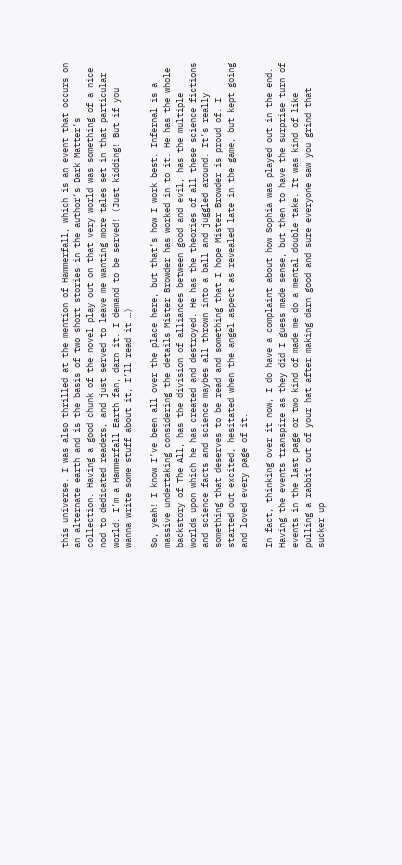this universe. I was also thrilled at the mention of Hammerfall, which is an event that occurs on an alternate earth and is the basis of two short stories in the author’s Dark Matter’s collection. Having a good chunk of the novel play out on that very world was something of a nice nod to dedicated readers, and just served to leave me wanting more tales set in that particular world. I’m a Hammerfall Earth fan, darn it. I demand to be served! (Just kidding! But if you wanna write some stuff about it, I’ll read it …)

So, yeah! I know I’ve been all over the place here, but that’s how I work best. Infernal is a massive undertaking considering the details Mister Browder has worked in to it. He has the whole backstory of The All, has the division of alliances between good and evil, has the multiple worlds upon which he has created and destroyed. He has the theories of all these science fictions and science facts and science maybes all thrown into a ball and juggled around. It’s really something that deserves to be read and something that I hope Mister Browder is proud of. I started out excited, hesitated when the angel aspect as revealed late in the game, but kept going and loved every page of it.

In fact, thinking over it now, I do have a complaint about how Sophia was played out in the end. Having the events transpire as they did I guess made sense, but then to have the surprise turn of events in the last page or two kind of made me do a mental double take. It was kind of like pulling a rabbit out of your hat after making darn good and sure everyone saw you grind that sucker up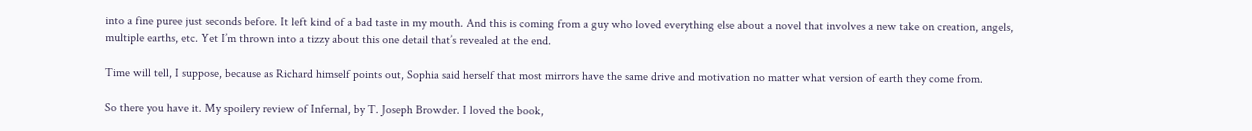into a fine puree just seconds before. It left kind of a bad taste in my mouth. And this is coming from a guy who loved everything else about a novel that involves a new take on creation, angels, multiple earths, etc. Yet I’m thrown into a tizzy about this one detail that’s revealed at the end.

Time will tell, I suppose, because as Richard himself points out, Sophia said herself that most mirrors have the same drive and motivation no matter what version of earth they come from.

So there you have it. My spoilery review of Infernal, by T. Joseph Browder. I loved the book,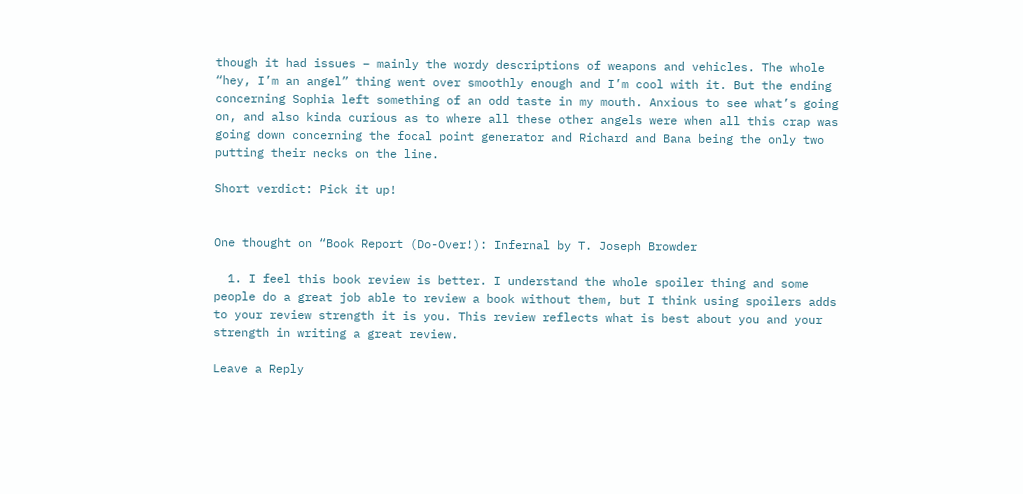though it had issues – mainly the wordy descriptions of weapons and vehicles. The whole “hey, I’m an angel” thing went over smoothly enough and I’m cool with it. But the ending concerning Sophia left something of an odd taste in my mouth. Anxious to see what’s going on, and also kinda curious as to where all these other angels were when all this crap was going down concerning the focal point generator and Richard and Bana being the only two putting their necks on the line.

Short verdict: Pick it up!


One thought on “Book Report (Do-Over!): Infernal by T. Joseph Browder

  1. I feel this book review is better. I understand the whole spoiler thing and some people do a great job able to review a book without them, but I think using spoilers adds to your review strength it is you. This review reflects what is best about you and your strength in writing a great review.

Leave a Reply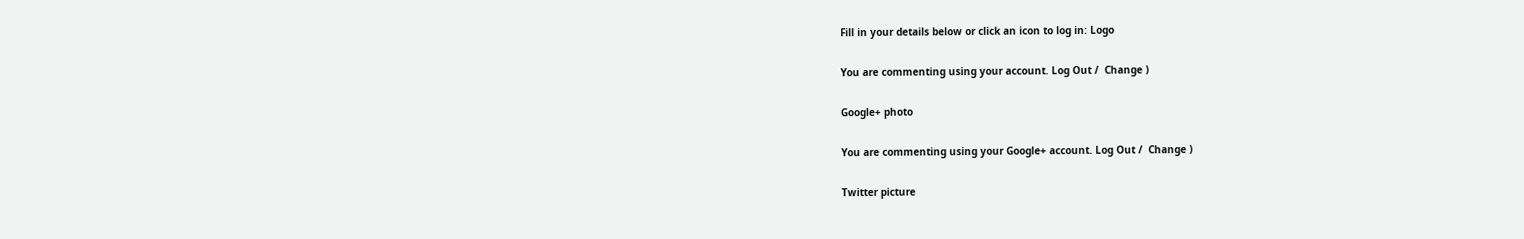Fill in your details below or click an icon to log in: Logo

You are commenting using your account. Log Out /  Change )

Google+ photo

You are commenting using your Google+ account. Log Out /  Change )

Twitter picture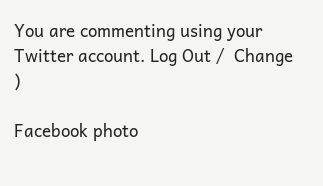You are commenting using your Twitter account. Log Out /  Change )

Facebook photo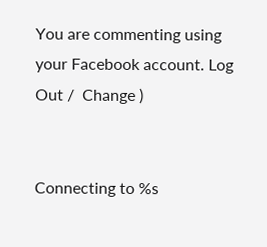You are commenting using your Facebook account. Log Out /  Change )


Connecting to %s